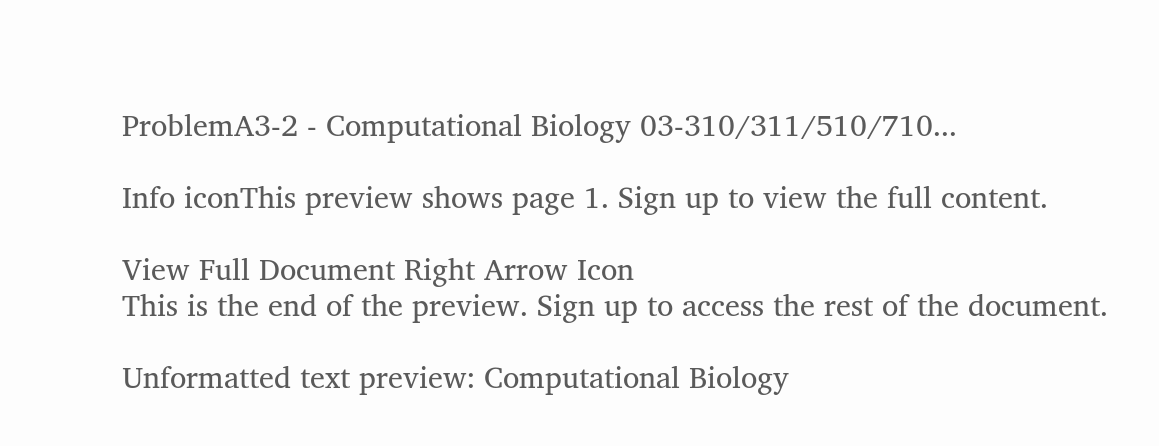ProblemA3-2 - Computational Biology 03-310/311/510/710...

Info iconThis preview shows page 1. Sign up to view the full content.

View Full Document Right Arrow Icon
This is the end of the preview. Sign up to access the rest of the document.

Unformatted text preview: Computational Biology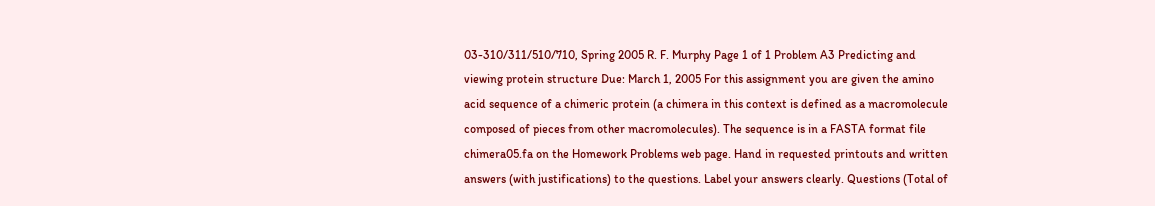03-310/311/510/710, Spring 2005 R. F. Murphy Page 1 of 1 Problem A3 Predicting and viewing protein structure Due: March 1, 2005 For this assignment you are given the amino acid sequence of a chimeric protein (a chimera in this context is defined as a macromolecule composed of pieces from other macromolecules). The sequence is in a FASTA format file chimera05.fa on the Homework Problems web page. Hand in requested printouts and written answers (with justifications) to the questions. Label your answers clearly. Questions (Total of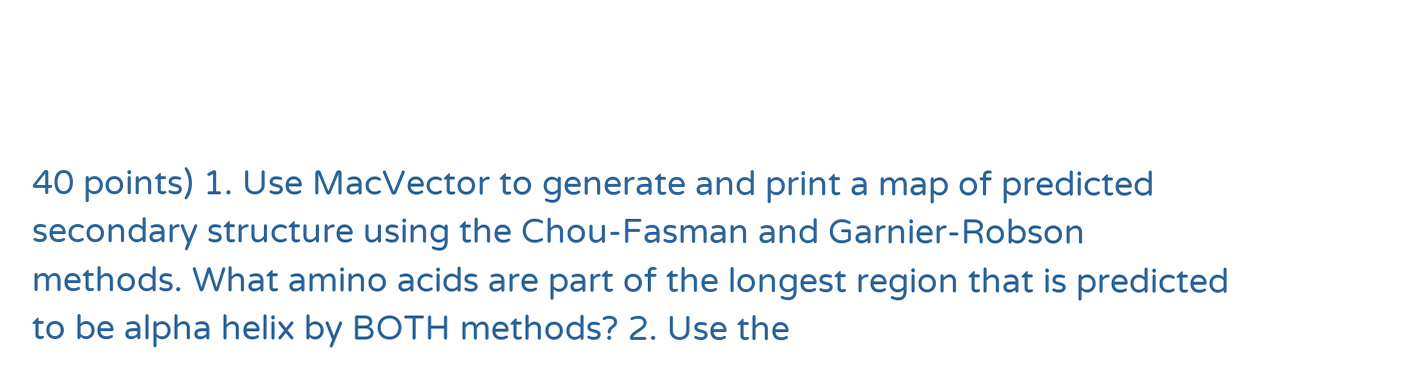40 points) 1. Use MacVector to generate and print a map of predicted secondary structure using the Chou-Fasman and Garnier-Robson methods. What amino acids are part of the longest region that is predicted to be alpha helix by BOTH methods? 2. Use the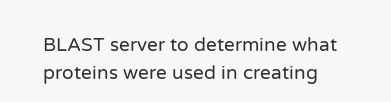BLAST server to determine what proteins were used in creating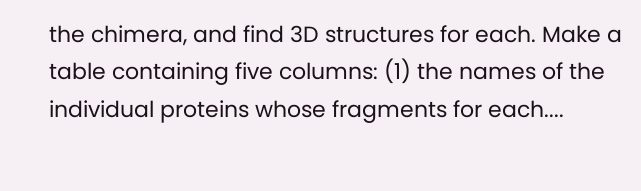the chimera, and find 3D structures for each. Make a table containing five columns: (1) the names of the individual proteins whose fragments for each....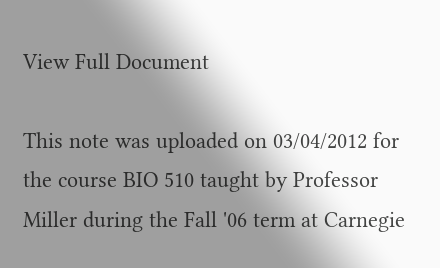View Full Document

This note was uploaded on 03/04/2012 for the course BIO 510 taught by Professor Miller during the Fall '06 term at Carnegie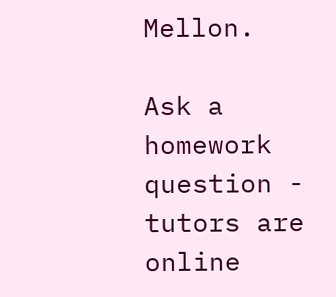Mellon.

Ask a homework question - tutors are online